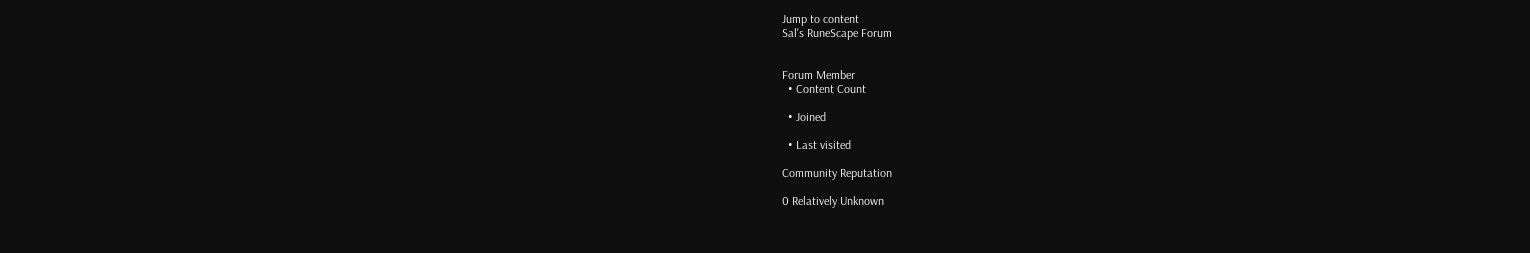Jump to content
Sal's RuneScape Forum


Forum Member
  • Content Count

  • Joined

  • Last visited

Community Reputation

0 Relatively Unknown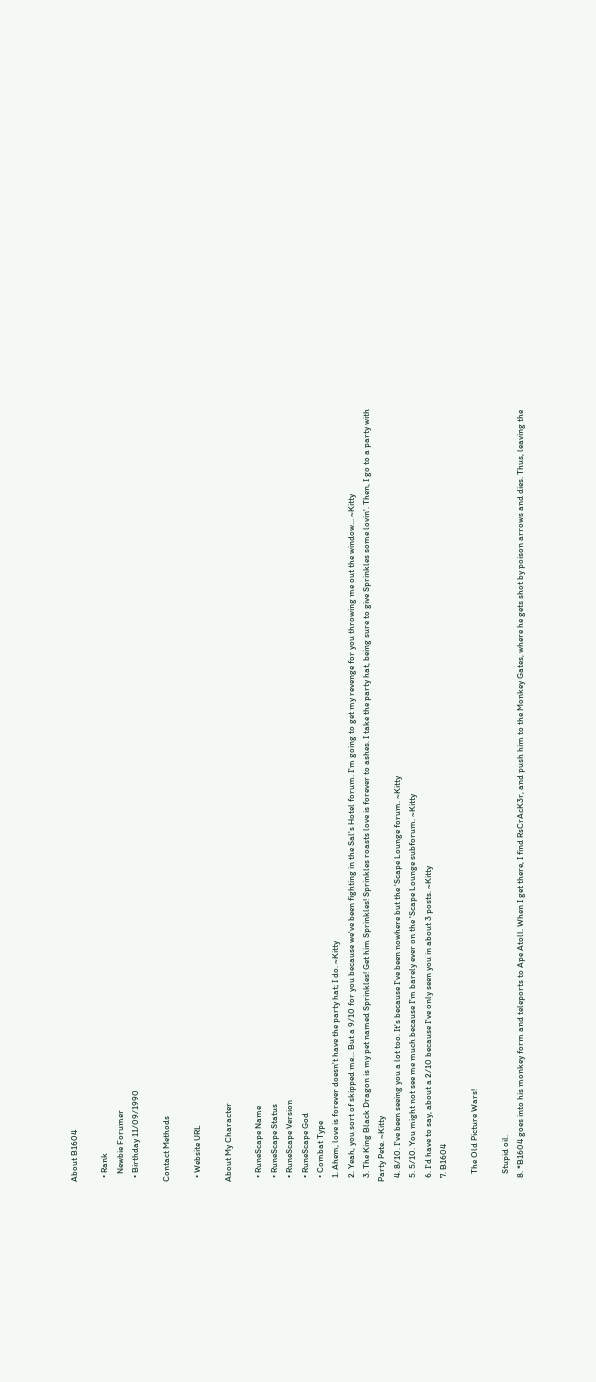About B1604

  • Rank
    Newbie Forumer
  • Birthday 11/09/1990

Contact Methods

  • Website URL

About My Character

  • RuneScape Name
  • RuneScape Status
  • RuneScape Version
  • RuneScape God
  • Combat Type
  1. Ahem, love is forever doesn't have the party hat; I do. ~Kitty
  2. Yeah, you sort of skipped me... But a 9/10 for you because we've been fighting in the Sal's Hotel forum. I'm going to get my revenge for you throwing me out the window... ~Kitty
  3. The King Black Dragon is my pet named Sprinkles! Get him Sprinkles! Sprinkles roasts love is forever to ashes. I take the party hat, being sure to give Sprinkles some lovin'. Then, I go to a party with Party Pete. ~Kitty
  4. 8/10. I've been seeing you a lot too. It's because I've been nowhere but the 'Scape Lounge forum. ~Kitty
  5. 5/10. You might not see me much because I'm barely ever on the 'Scape Lounge subforum. ~Kitty
  6. I'd have to say, about a 2/10 because I've only seen you in about 3 posts. ~Kitty
  7. B1604

    The Old Picture Wars!

    Stupid oil.
  8. *B1604 goes into his monkey form and teleports to Ape Atoll. When I get there, I find RsCrAcK3r, and push him to the Monkey Gates, where he gets shot by poison arrows and dies. Thus, leaving the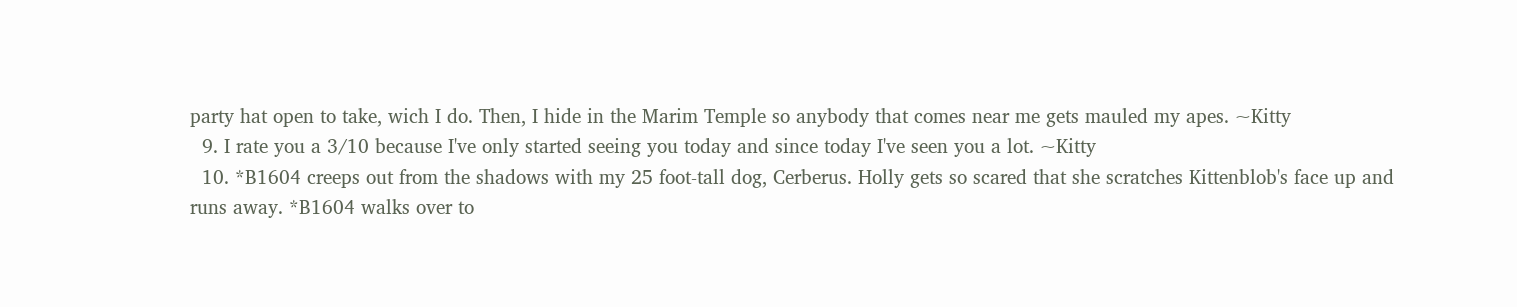party hat open to take, wich I do. Then, I hide in the Marim Temple so anybody that comes near me gets mauled my apes. ~Kitty
  9. I rate you a 3/10 because I've only started seeing you today and since today I've seen you a lot. ~Kitty
  10. *B1604 creeps out from the shadows with my 25 foot-tall dog, Cerberus. Holly gets so scared that she scratches Kittenblob's face up and runs away. *B1604 walks over to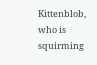Kittenblob, who is squirming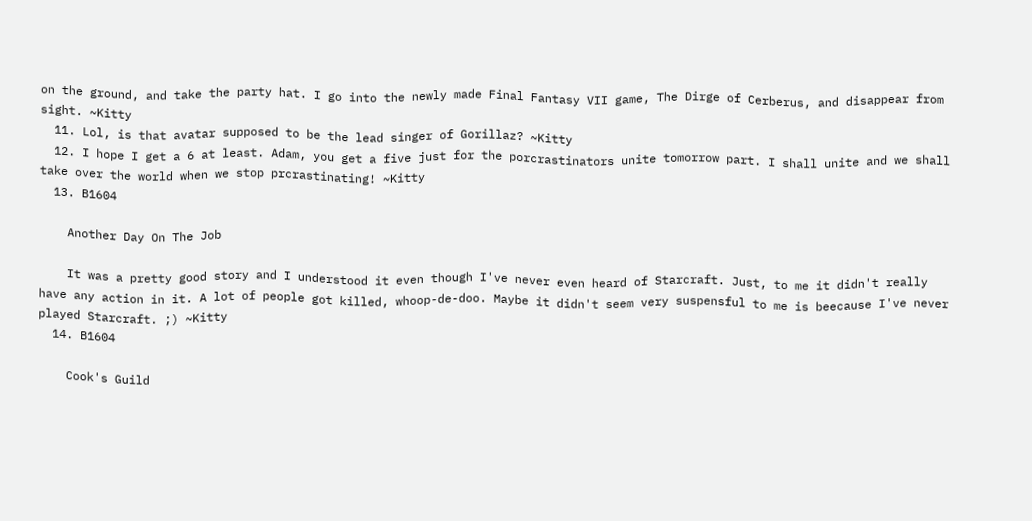on the ground, and take the party hat. I go into the newly made Final Fantasy VII game, The Dirge of Cerberus, and disappear from sight. ~Kitty
  11. Lol, is that avatar supposed to be the lead singer of Gorillaz? ~Kitty
  12. I hope I get a 6 at least. Adam, you get a five just for the porcrastinators unite tomorrow part. I shall unite and we shall take over the world when we stop prcrastinating! ~Kitty
  13. B1604

    Another Day On The Job

    It was a pretty good story and I understood it even though I've never even heard of Starcraft. Just, to me it didn't really have any action in it. A lot of people got killed, whoop-de-doo. Maybe it didn't seem very suspensful to me is beecause I've never played Starcraft. ;) ~Kitty
  14. B1604

    Cook's Guild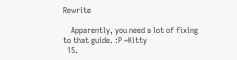Rewrite

    Apparently, you need a lot of fixing to that guide. :P ~Kitty
  15.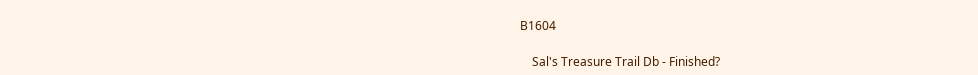B1604

    Sal's Treasure Trail Db - Finished?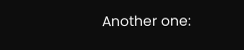Another one: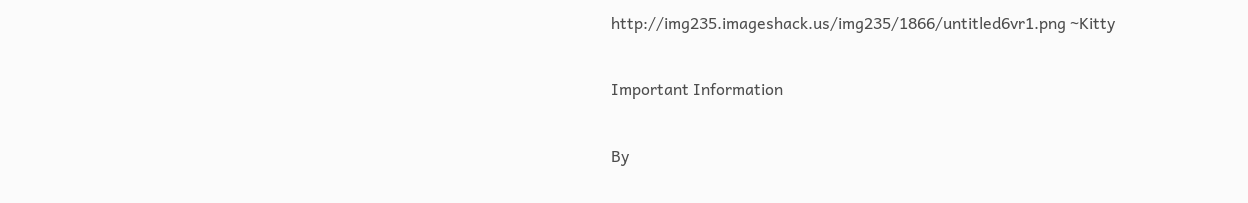http://img235.imageshack.us/img235/1866/untitled6vr1.png ~Kitty

Important Information

By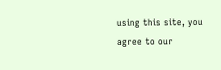using this site, you agree to our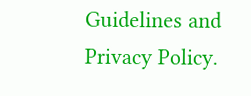Guidelines and Privacy Policy.